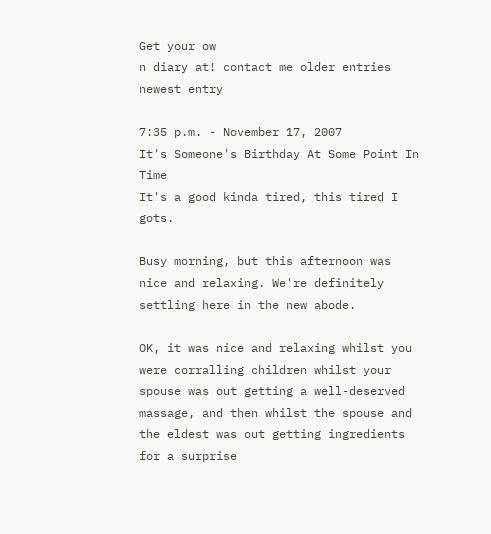Get your ow
n diary at! contact me older entries newest entry

7:35 p.m. - November 17, 2007
It's Someone's Birthday At Some Point In Time
It's a good kinda tired, this tired I gots.

Busy morning, but this afternoon was nice and relaxing. We're definitely settling here in the new abode.

OK, it was nice and relaxing whilst you were corralling children whilst your spouse was out getting a well-deserved massage, and then whilst the spouse and the eldest was out getting ingredients for a surprise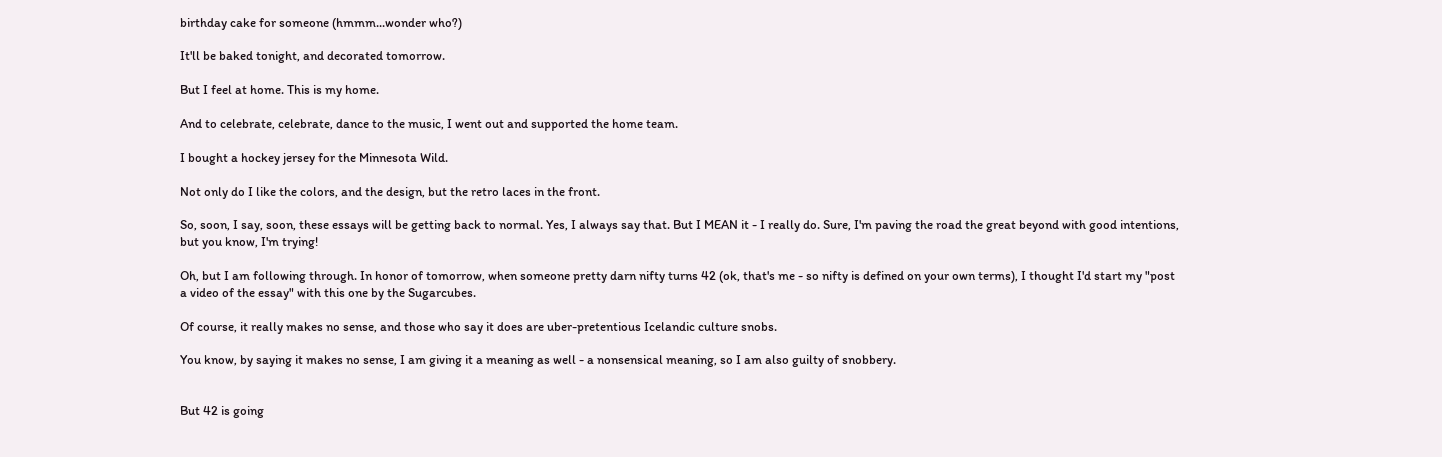birthday cake for someone (hmmm...wonder who?)

It'll be baked tonight, and decorated tomorrow.

But I feel at home. This is my home.

And to celebrate, celebrate, dance to the music, I went out and supported the home team.

I bought a hockey jersey for the Minnesota Wild.

Not only do I like the colors, and the design, but the retro laces in the front.

So, soon, I say, soon, these essays will be getting back to normal. Yes, I always say that. But I MEAN it - I really do. Sure, I'm paving the road the great beyond with good intentions, but you know, I'm trying!

Oh, but I am following through. In honor of tomorrow, when someone pretty darn nifty turns 42 (ok, that's me - so nifty is defined on your own terms), I thought I'd start my "post a video of the essay" with this one by the Sugarcubes.

Of course, it really makes no sense, and those who say it does are uber-pretentious Icelandic culture snobs.

You know, by saying it makes no sense, I am giving it a meaning as well - a nonsensical meaning, so I am also guilty of snobbery.


But 42 is going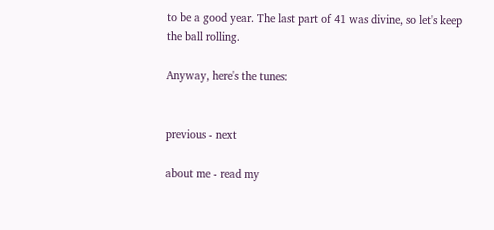to be a good year. The last part of 41 was divine, so let's keep the ball rolling.

Anyway, here's the tunes:


previous - next

about me - read my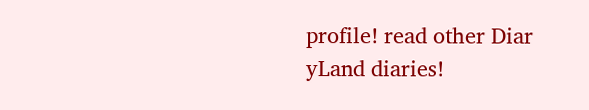profile! read other Diar
yLand diaries!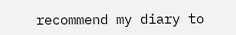recommend my diary to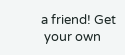a friend! Get
 your own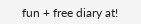fun + free diary at!